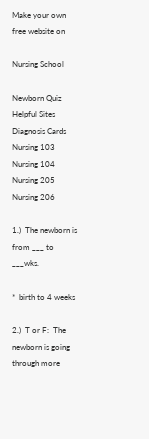Make your own free website on

Nursing School

Newborn Quiz
Helpful Sites
Diagnosis Cards
Nursing 103
Nursing 104
Nursing 205
Nursing 206

1.)  The newborn is from ___ to ___wks.

*  birth to 4 weeks

2.)  T or F:  The newborn is going through more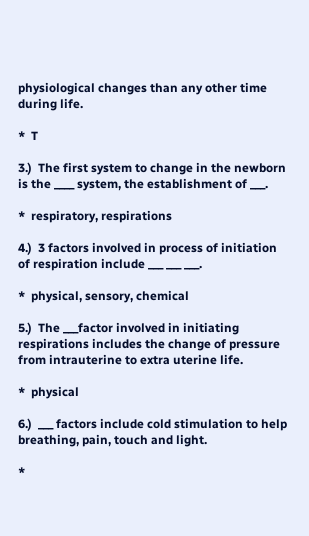physiological changes than any other time during life.

*  T

3.)  The first system to change in the newborn is the ____ system, the establishment of ___.

*  respiratory, respirations

4.)  3 factors involved in process of initiation of respiration include ___ ___ ___.

*  physical, sensory, chemical

5.)  The ___factor involved in initiating respirations includes the change of pressure from intrauterine to extra uterine life.

*  physical

6.)  ___ factors include cold stimulation to help breathing, pain, touch and light.

*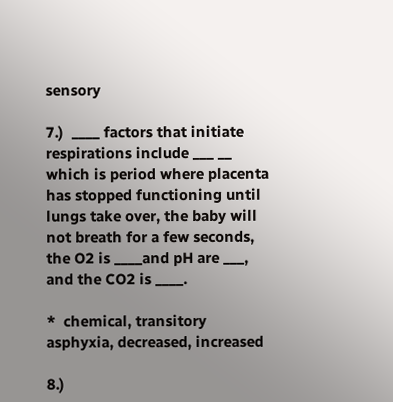sensory

7.)  ____ factors that initiate respirations include ___ __ which is period where placenta  has stopped functioning until lungs take over, the baby will not breath for a few seconds, the O2 is ____and pH are ___, and the CO2 is ____.

*  chemical, transitory asphyxia, decreased, increased

8.)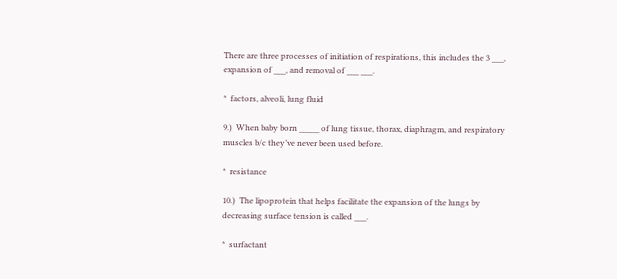There are three processes of initiation of respirations, this includes the 3 ___, expansion of ___, and removal of ___ ___.

*  factors, alveoli, lung fluid

9.)  When baby born _____ of lung tissue, thorax, diaphragm, and respiratory muscles b/c they’ve never been used before.

*  resistance

10.)  The lipoprotein that helps facilitate the expansion of the lungs by decreasing surface tension is called ___.

*  surfactant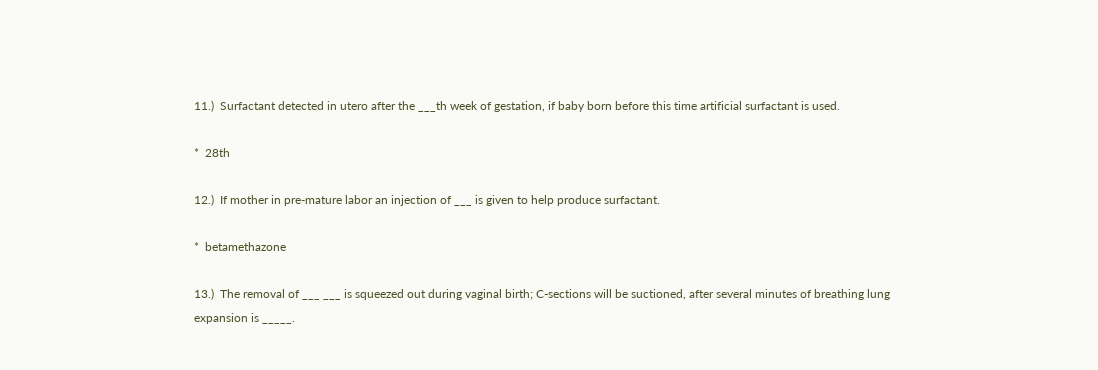11.)  Surfactant detected in utero after the ___th week of gestation, if baby born before this time artificial surfactant is used.

*  28th

12.)  If mother in pre-mature labor an injection of ___ is given to help produce surfactant.

*  betamethazone

13.)  The removal of ___ ___ is squeezed out during vaginal birth; C-sections will be suctioned, after several minutes of breathing lung expansion is _____.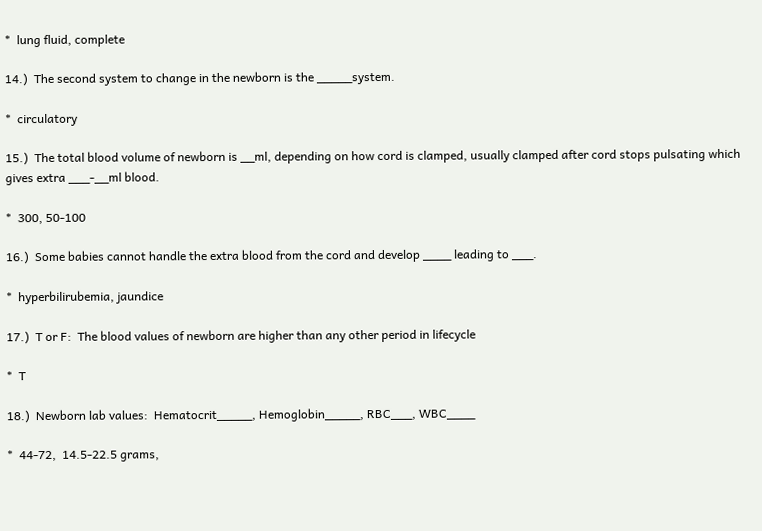*  lung fluid, complete

14.)  The second system to change in the newborn is the _____system.

*  circulatory

15.)  The total blood volume of newborn is __ml, depending on how cord is clamped, usually clamped after cord stops pulsating which gives extra ___-__ml blood.

*  300, 50-100

16.)  Some babies cannot handle the extra blood from the cord and develop ____ leading to ___.

*  hyperbilirubemia, jaundice

17.)  T or F:  The blood values of newborn are higher than any other period in lifecycle

*  T

18.)  Newborn lab values:  Hematocrit_____, Hemoglobin_____, RBC___, WBC____

*  44-72,  14.5-22.5 grams,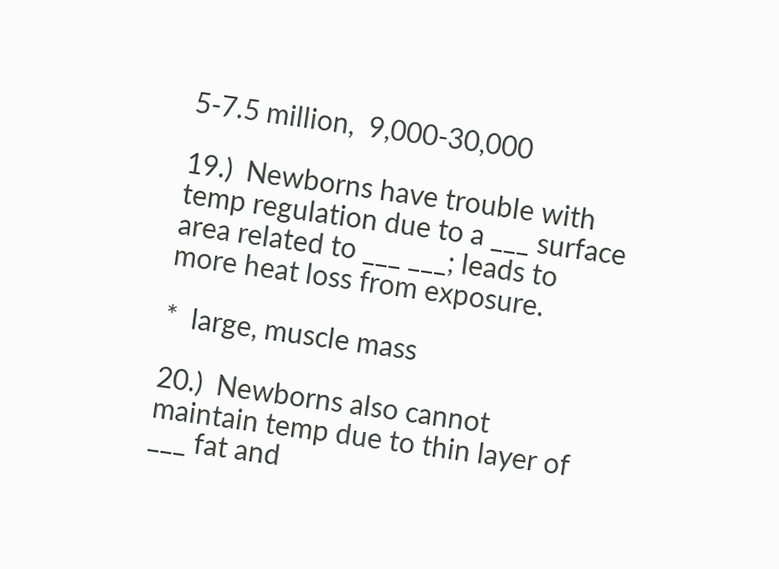5-7.5 million,  9,000-30,000

19.)  Newborns have trouble with temp regulation due to a ___ surface area related to ___ ___; leads to more heat loss from exposure.

*  large, muscle mass

20.)  Newborns also cannot maintain temp due to thin layer of ___ fat and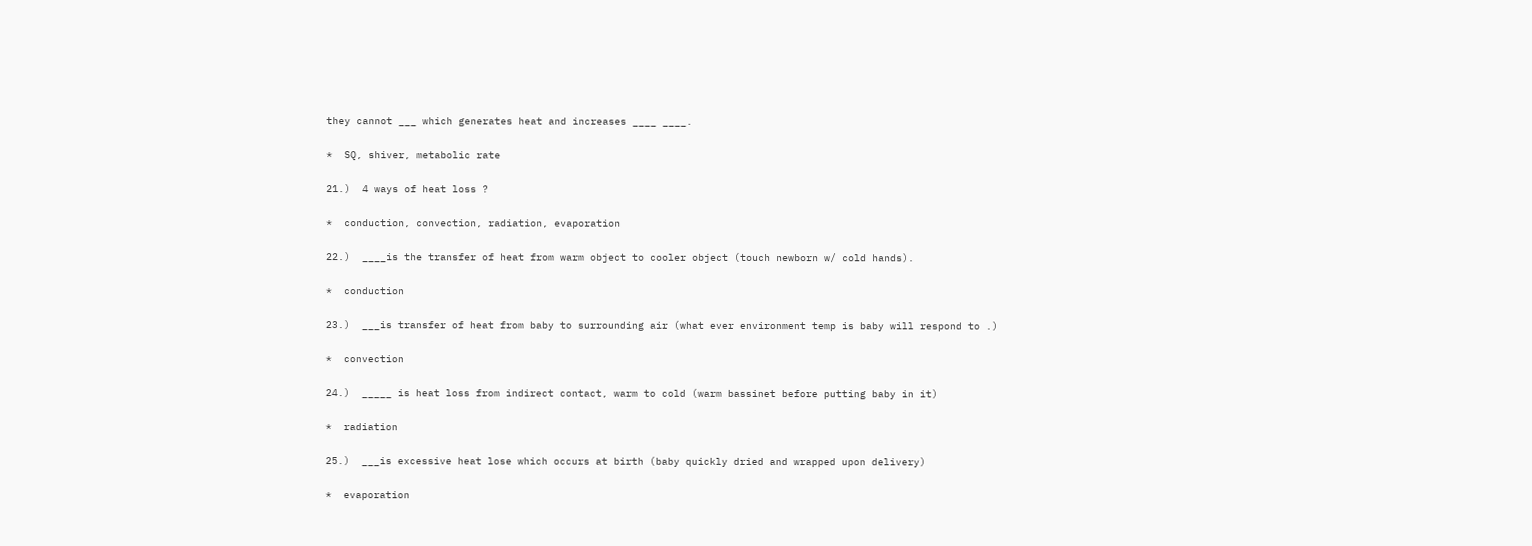they cannot ___ which generates heat and increases ____ ____.

*  SQ, shiver, metabolic rate

21.)  4 ways of heat loss ?

*  conduction, convection, radiation, evaporation

22.)  ____is the transfer of heat from warm object to cooler object (touch newborn w/ cold hands).

*  conduction

23.)  ___is transfer of heat from baby to surrounding air (what ever environment temp is baby will respond to .)

*  convection

24.)  _____ is heat loss from indirect contact, warm to cold (warm bassinet before putting baby in it)

*  radiation

25.)  ___is excessive heat lose which occurs at birth (baby quickly dried and wrapped upon delivery)

*  evaporation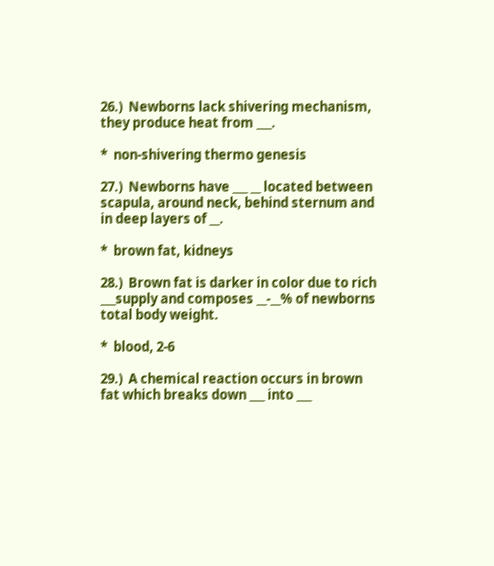26.)  Newborns lack shivering mechanism, they produce heat from ___.

*  non-shivering thermo genesis

27.)  Newborns have ___ __ located between scapula, around neck, behind sternum and in deep layers of __.

*  brown fat, kidneys

28.)  Brown fat is darker in color due to rich ___supply and composes __-__% of newborns total body weight.

*  blood, 2-6

29.)  A chemical reaction occurs in brown fat which breaks down ___ into ___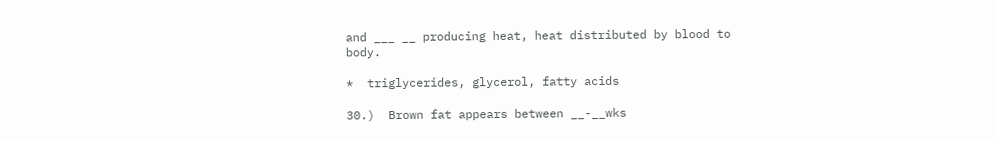and ___ __ producing heat, heat distributed by blood to body.

*  triglycerides, glycerol, fatty acids

30.)  Brown fat appears between __-__wks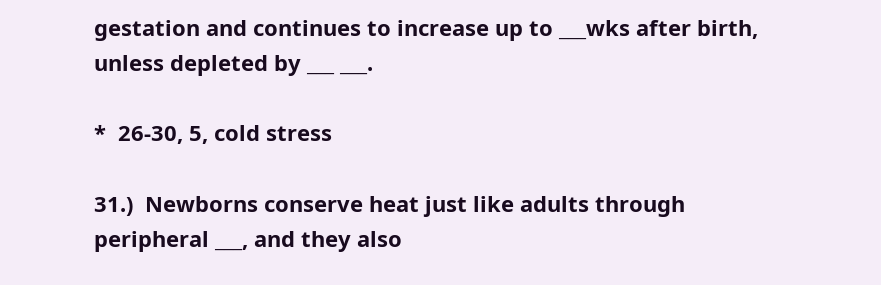gestation and continues to increase up to ___wks after birth, unless depleted by ___ ___.

*  26-30, 5, cold stress

31.)  Newborns conserve heat just like adults through peripheral ___, and they also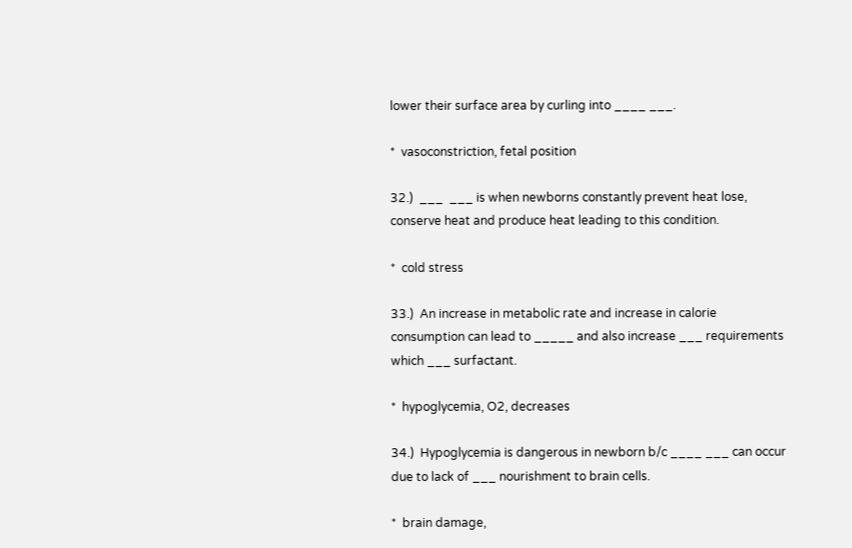lower their surface area by curling into ____ ___.

*  vasoconstriction, fetal position

32.)  ___  ___ is when newborns constantly prevent heat lose, conserve heat and produce heat leading to this condition.

*  cold stress

33.)  An increase in metabolic rate and increase in calorie consumption can lead to _____ and also increase ___ requirements which ___ surfactant.

*  hypoglycemia, O2, decreases

34.)  Hypoglycemia is dangerous in newborn b/c ____ ___ can occur due to lack of ___ nourishment to brain cells.

*  brain damage,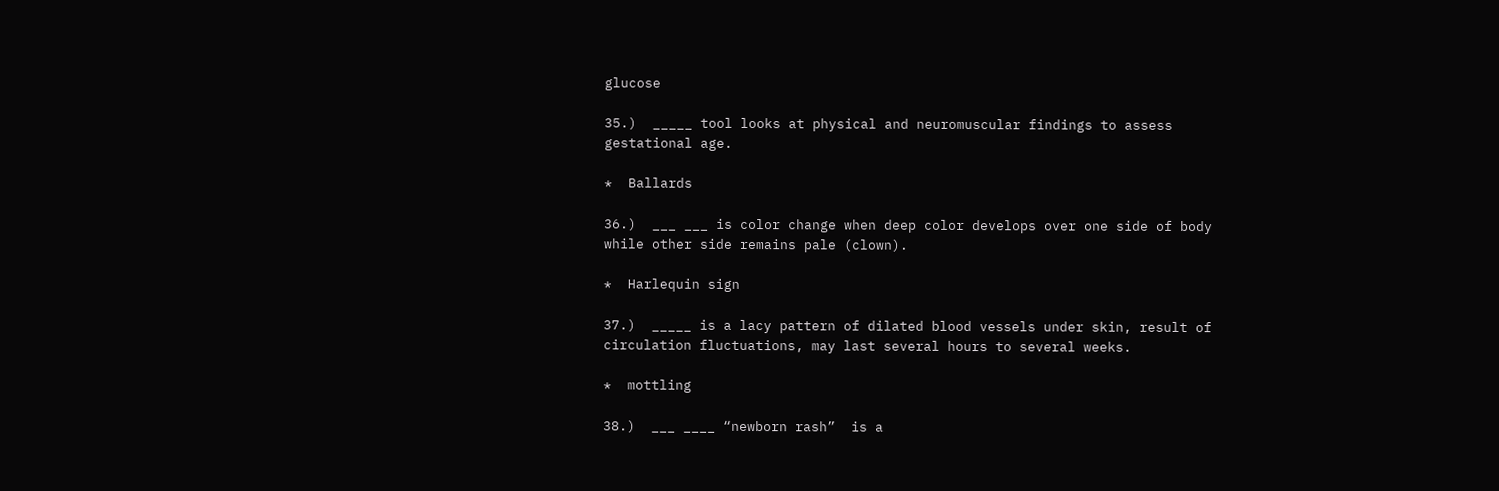glucose

35.)  _____ tool looks at physical and neuromuscular findings to assess gestational age.

*  Ballards

36.)  ___ ___ is color change when deep color develops over one side of body while other side remains pale (clown).

*  Harlequin sign

37.)  _____ is a lacy pattern of dilated blood vessels under skin, result of circulation fluctuations, may last several hours to several weeks.

*  mottling

38.)  ___ ____ “newborn rash”  is a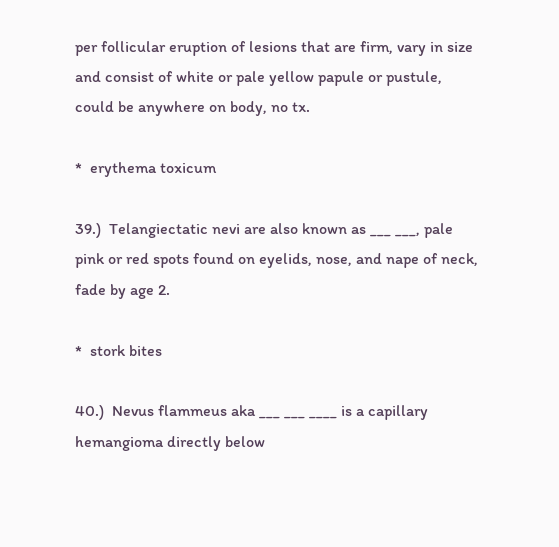per follicular eruption of lesions that are firm, vary in size and consist of white or pale yellow papule or pustule, could be anywhere on body, no tx.

*  erythema toxicum

39.)  Telangiectatic nevi are also known as ___ ___, pale pink or red spots found on eyelids, nose, and nape of neck, fade by age 2.

*  stork bites

40.)  Nevus flammeus aka ___ ___ ____ is a capillary hemangioma directly below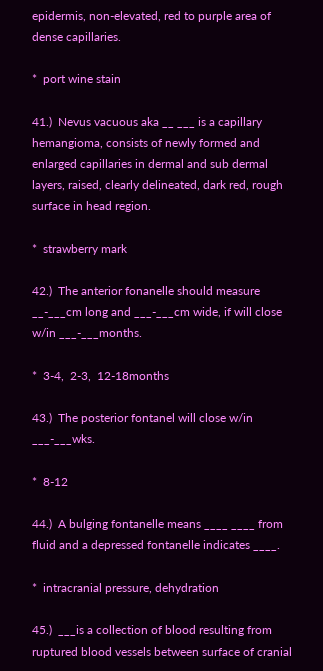epidermis, non-elevated, red to purple area of dense capillaries.

*  port wine stain

41.)  Nevus vacuous aka __ ___ is a capillary hemangioma, consists of newly formed and enlarged capillaries in dermal and sub dermal layers, raised, clearly delineated, dark red, rough surface in head region.

*  strawberry mark

42.)  The anterior fonanelle should measure __-___cm long and ___-___cm wide, if will close w/in ___-___months.

*  3-4,  2-3,  12-18months

43.)  The posterior fontanel will close w/in ___-___wks.

*  8-12

44.)  A bulging fontanelle means ____ ____ from fluid and a depressed fontanelle indicates ____.

*  intracranial pressure, dehydration

45.)  ___is a collection of blood resulting from ruptured blood vessels between surface of cranial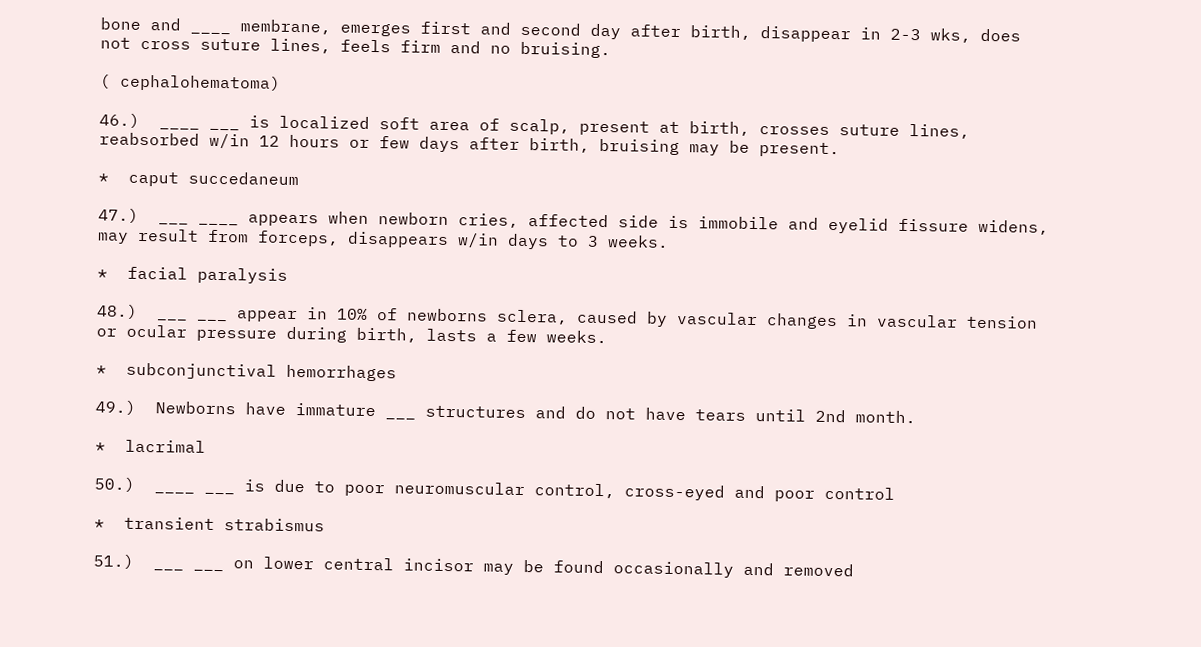bone and ____ membrane, emerges first and second day after birth, disappear in 2-3 wks, does not cross suture lines, feels firm and no bruising.

( cephalohematoma)

46.)  ____ ___ is localized soft area of scalp, present at birth, crosses suture lines, reabsorbed w/in 12 hours or few days after birth, bruising may be present.

*  caput succedaneum

47.)  ___ ____ appears when newborn cries, affected side is immobile and eyelid fissure widens, may result from forceps, disappears w/in days to 3 weeks.

*  facial paralysis

48.)  ___ ___ appear in 10% of newborns sclera, caused by vascular changes in vascular tension or ocular pressure during birth, lasts a few weeks.

*  subconjunctival hemorrhages

49.)  Newborns have immature ___ structures and do not have tears until 2nd month.

*  lacrimal

50.)  ____ ___ is due to poor neuromuscular control, cross-eyed and poor control

*  transient strabismus

51.)  ___ ___ on lower central incisor may be found occasionally and removed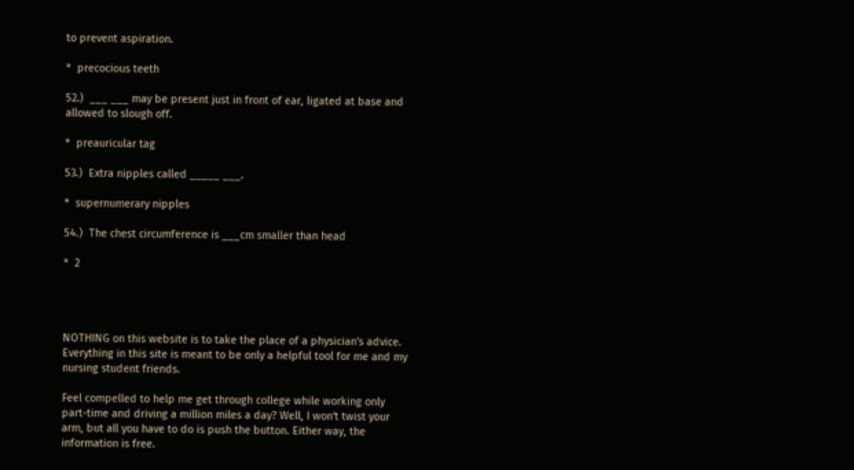to prevent aspiration.

*  precocious teeth

52.)  ___ ___ may be present just in front of ear, ligated at base and allowed to slough off.

*  preauricular tag

53.)  Extra nipples called _____ ___.

*  supernumerary nipples

54.)  The chest circumference is ___cm smaller than head

*  2




NOTHING on this website is to take the place of a physician's advice. Everything in this site is meant to be only a helpful tool for me and my nursing student friends.

Feel compelled to help me get through college while working only part-time and driving a million miles a day? Well, I won't twist your arm, but all you have to do is push the button. Either way, the information is free.